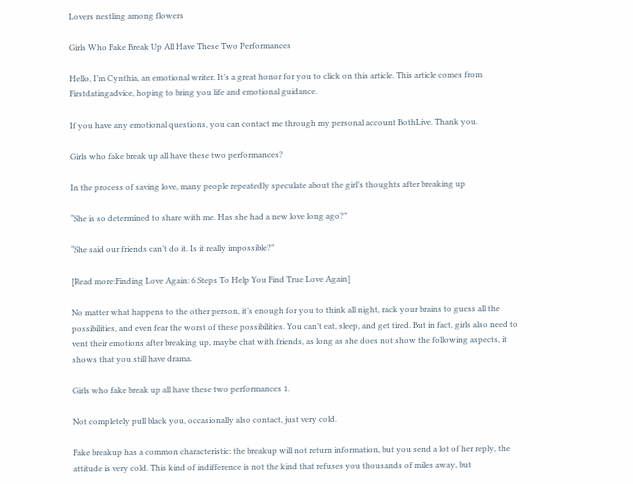Lovers nestling among flowers

Girls Who Fake Break Up All Have These Two Performances

Hello, I’m Cynthia, an emotional writer. It’s a great honor for you to click on this article. This article comes from Firstdatingadvice, hoping to bring you life and emotional guidance.

If you have any emotional questions, you can contact me through my personal account BothLive. Thank you.

Girls who fake break up all have these two performances?

In the process of saving love, many people repeatedly speculate about the girl’s thoughts after breaking up

“She is so determined to share with me. Has she had a new love long ago?”

“She said our friends can’t do it. Is it really impossible?”

[Read more:Finding Love Again: 6 Steps To Help You Find True Love Again]

No matter what happens to the other person, it’s enough for you to think all night, rack your brains to guess all the possibilities, and even fear the worst of these possibilities. You can’t eat, sleep, and get tired. But in fact, girls also need to vent their emotions after breaking up, maybe chat with friends, as long as she does not show the following aspects, it shows that you still have drama.

Girls who fake break up all have these two performances 1.

Not completely pull black you, occasionally also contact, just very cold.

Fake breakup has a common characteristic: the breakup will not return information, but you send a lot of her reply, the attitude is very cold. This kind of indifference is not the kind that refuses you thousands of miles away, but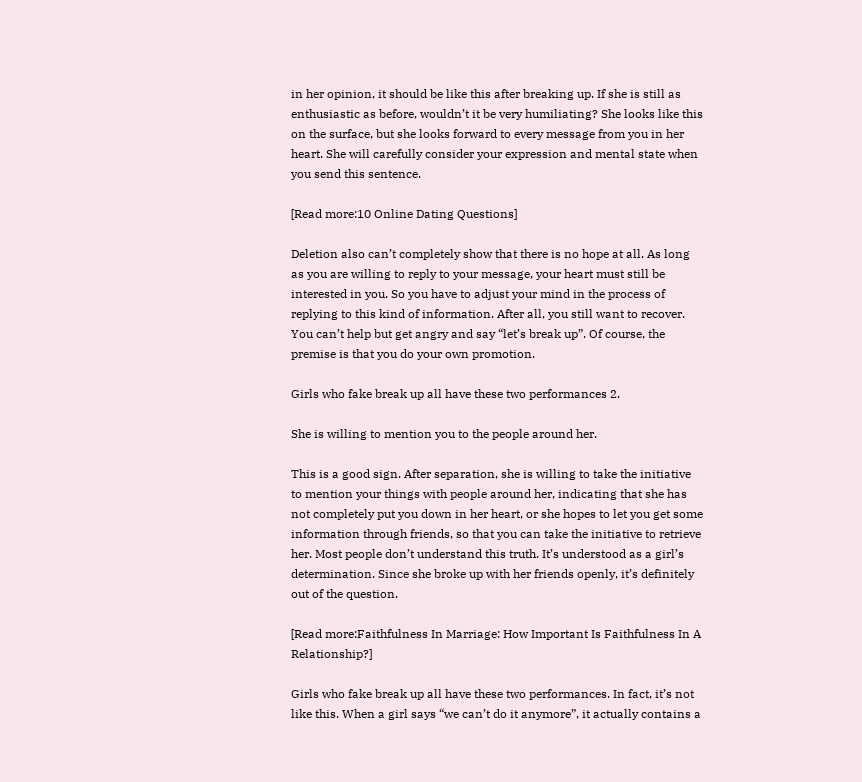in her opinion, it should be like this after breaking up. If she is still as enthusiastic as before, wouldn’t it be very humiliating? She looks like this on the surface, but she looks forward to every message from you in her heart. She will carefully consider your expression and mental state when you send this sentence.

[Read more:10 Online Dating Questions]

Deletion also can’t completely show that there is no hope at all. As long as you are willing to reply to your message, your heart must still be interested in you. So you have to adjust your mind in the process of replying to this kind of information. After all, you still want to recover. You can’t help but get angry and say “let’s break up”. Of course, the premise is that you do your own promotion.

Girls who fake break up all have these two performances 2.

She is willing to mention you to the people around her.

This is a good sign. After separation, she is willing to take the initiative to mention your things with people around her, indicating that she has not completely put you down in her heart, or she hopes to let you get some information through friends, so that you can take the initiative to retrieve her. Most people don’t understand this truth. It’s understood as a girl’s determination. Since she broke up with her friends openly, it’s definitely out of the question.

[Read more:Faithfulness In Marriage: How Important Is Faithfulness In A Relationship?]

Girls who fake break up all have these two performances. In fact, it’s not like this. When a girl says “we can’t do it anymore”, it actually contains a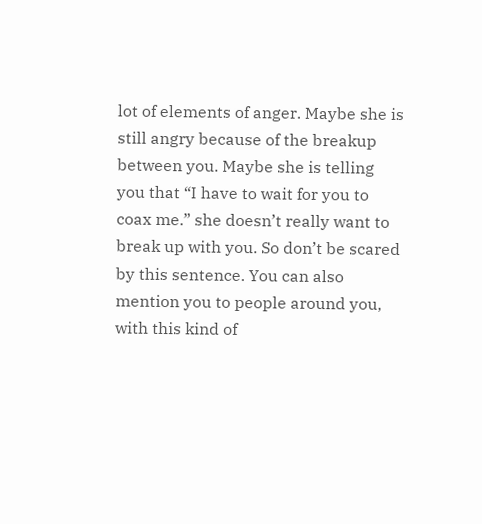lot of elements of anger. Maybe she is still angry because of the breakup between you. Maybe she is telling you that “I have to wait for you to coax me.” she doesn’t really want to break up with you. So don’t be scared by this sentence. You can also mention you to people around you, with this kind of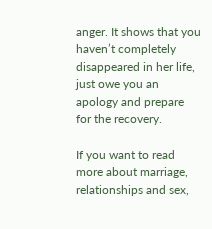anger. It shows that you haven’t completely disappeared in her life, just owe you an apology and prepare for the recovery.

If you want to read more about marriage, relationships and sex,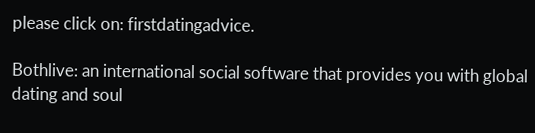please click on: firstdatingadvice.

Bothlive: an international social software that provides you with global dating and soul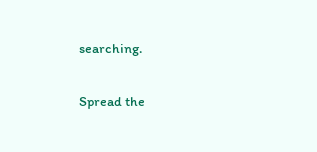searching.

Spread the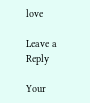love

Leave a Reply

Your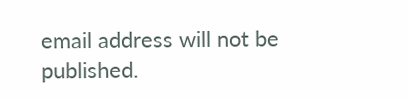email address will not be published.